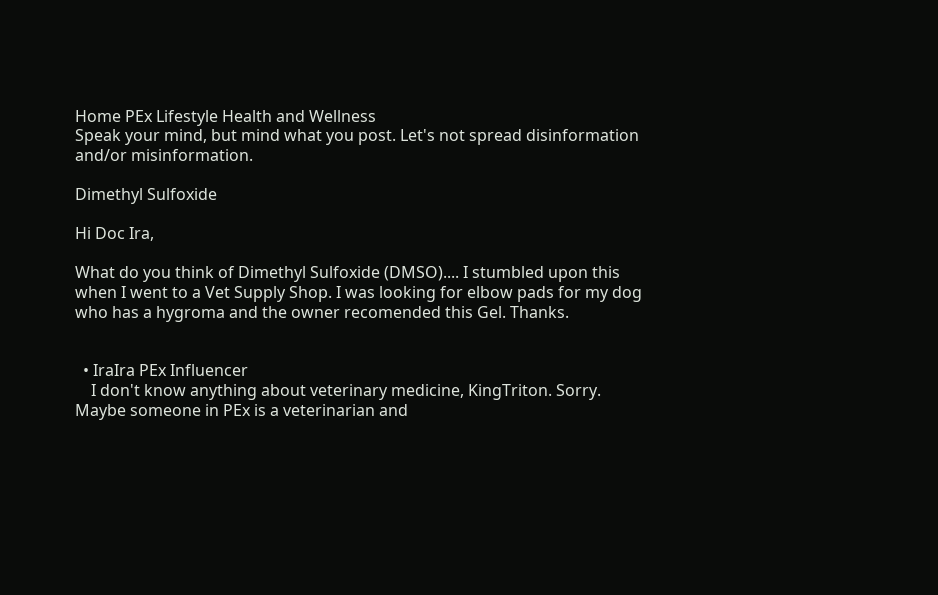Home PEx Lifestyle Health and Wellness
Speak your mind, but mind what you post. Let's not spread disinformation and/or misinformation.

Dimethyl Sulfoxide

Hi Doc Ira,

What do you think of Dimethyl Sulfoxide (DMSO).... I stumbled upon this when I went to a Vet Supply Shop. I was looking for elbow pads for my dog who has a hygroma and the owner recomended this Gel. Thanks.


  • IraIra PEx Influencer
    I don't know anything about veterinary medicine, KingTriton. Sorry. Maybe someone in PEx is a veterinarian and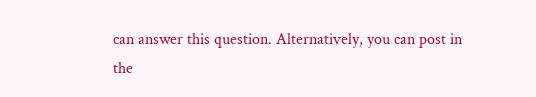can answer this question. Alternatively, you can post in the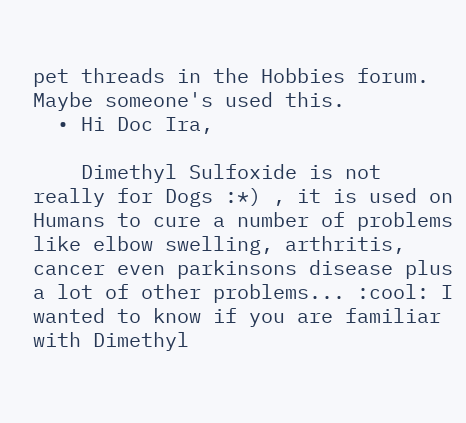pet threads in the Hobbies forum. Maybe someone's used this.
  • Hi Doc Ira,

    Dimethyl Sulfoxide is not really for Dogs :*) , it is used on Humans to cure a number of problems like elbow swelling, arthritis, cancer even parkinsons disease plus a lot of other problems... :cool: I wanted to know if you are familiar with Dimethyl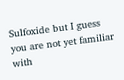Sulfoxide but I guess you are not yet familiar with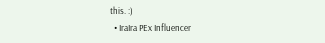this. :)
  • IraIra PEx Influencer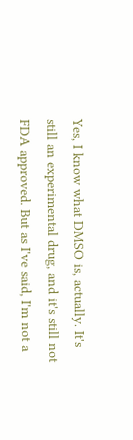Yes, I know what DMSO is, actually. It's still an experimental drug, and it's still not FDA approved. But as I've said, I'm not a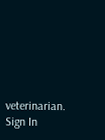veterinarian.
Sign In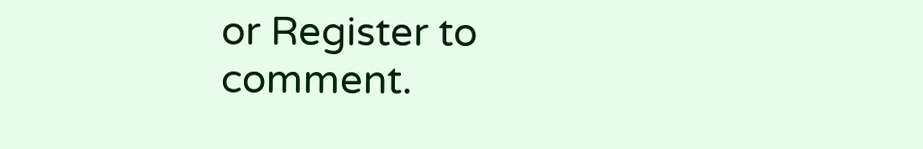or Register to comment.